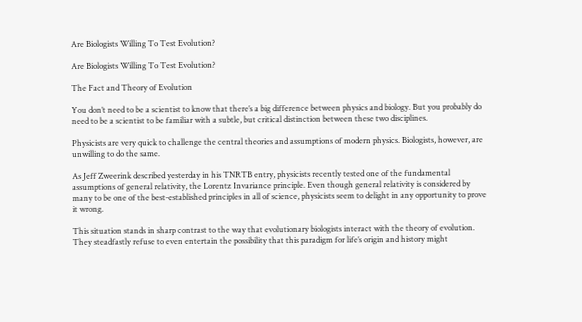Are Biologists Willing To Test Evolution?

Are Biologists Willing To Test Evolution?

The Fact and Theory of Evolution

You don’t need to be a scientist to know that there’s a big difference between physics and biology. But you probably do need to be a scientist to be familiar with a subtle, but critical distinction between these two disciplines.

Physicists are very quick to challenge the central theories and assumptions of modern physics. Biologists, however, are unwilling to do the same.

As Jeff Zweerink described yesterday in his TNRTB entry, physicists recently tested one of the fundamental assumptions of general relativity, the Lorentz Invariance principle. Even though general relativity is considered by many to be one of the best-established principles in all of science, physicists seem to delight in any opportunity to prove it wrong.

This situation stands in sharp contrast to the way that evolutionary biologists interact with the theory of evolution. They steadfastly refuse to even entertain the possibility that this paradigm for life’s origin and history might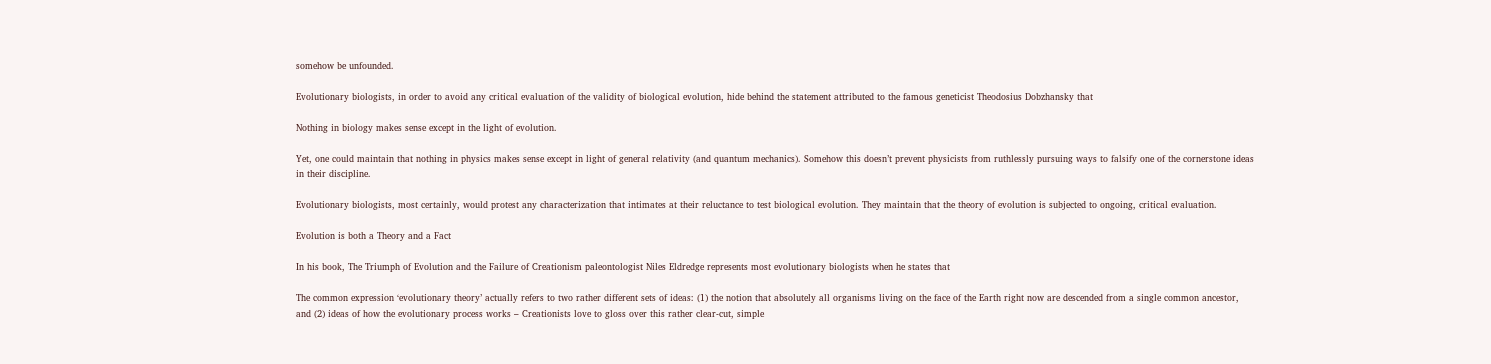somehow be unfounded.

Evolutionary biologists, in order to avoid any critical evaluation of the validity of biological evolution, hide behind the statement attributed to the famous geneticist Theodosius Dobzhansky that

Nothing in biology makes sense except in the light of evolution.

Yet, one could maintain that nothing in physics makes sense except in light of general relativity (and quantum mechanics). Somehow this doesn’t prevent physicists from ruthlessly pursuing ways to falsify one of the cornerstone ideas in their discipline.

Evolutionary biologists, most certainly, would protest any characterization that intimates at their reluctance to test biological evolution. They maintain that the theory of evolution is subjected to ongoing, critical evaluation.

Evolution is both a Theory and a Fact

In his book, The Triumph of Evolution and the Failure of Creationism paleontologist Niles Eldredge represents most evolutionary biologists when he states that

The common expression ‘evolutionary theory’ actually refers to two rather different sets of ideas: (1) the notion that absolutely all organisms living on the face of the Earth right now are descended from a single common ancestor, and (2) ideas of how the evolutionary process works – Creationists love to gloss over this rather clear-cut, simple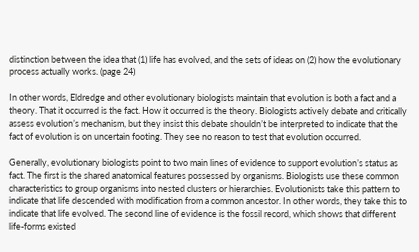distinction between the idea that (1) life has evolved, and the sets of ideas on (2) how the evolutionary process actually works. (page 24)

In other words, Eldredge and other evolutionary biologists maintain that evolution is both a fact and a theory. That it occurred is the fact. How it occurred is the theory. Biologists actively debate and critically assess evolution’s mechanism, but they insist this debate shouldn’t be interpreted to indicate that the fact of evolution is on uncertain footing. They see no reason to test that evolution occurred.

Generally, evolutionary biologists point to two main lines of evidence to support evolution’s status as fact. The first is the shared anatomical features possessed by organisms. Biologists use these common characteristics to group organisms into nested clusters or hierarchies. Evolutionists take this pattern to indicate that life descended with modification from a common ancestor. In other words, they take this to indicate that life evolved. The second line of evidence is the fossil record, which shows that different life-forms existed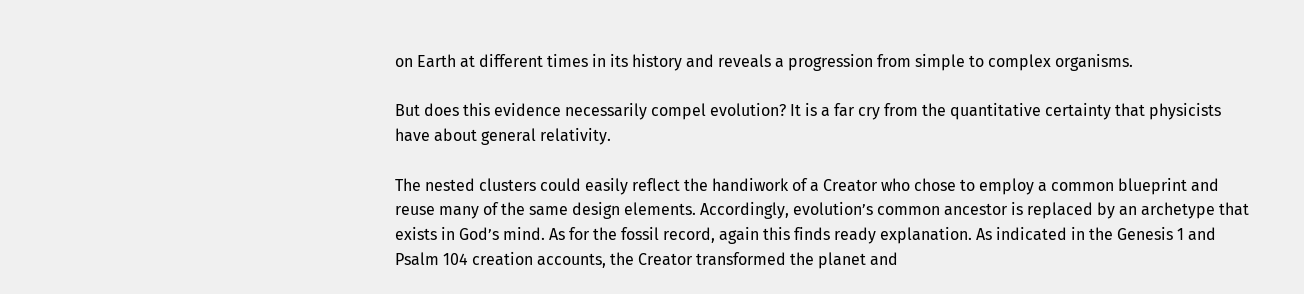on Earth at different times in its history and reveals a progression from simple to complex organisms.

But does this evidence necessarily compel evolution? It is a far cry from the quantitative certainty that physicists have about general relativity.

The nested clusters could easily reflect the handiwork of a Creator who chose to employ a common blueprint and reuse many of the same design elements. Accordingly, evolution’s common ancestor is replaced by an archetype that exists in God’s mind. As for the fossil record, again this finds ready explanation. As indicated in the Genesis 1 and Psalm 104 creation accounts, the Creator transformed the planet and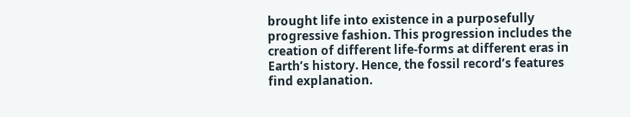brought life into existence in a purposefully progressive fashion. This progression includes the creation of different life-forms at different eras in Earth’s history. Hence, the fossil record’s features find explanation.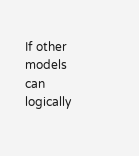If other models can logically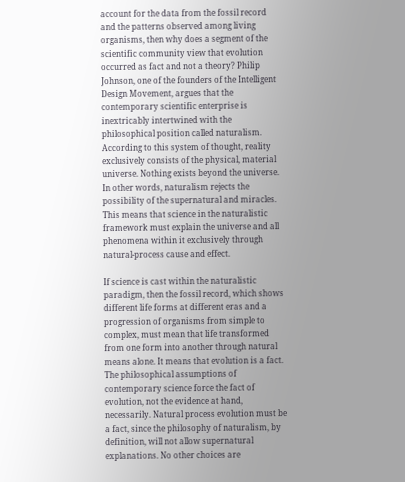account for the data from the fossil record and the patterns observed among living organisms, then why does a segment of the scientific community view that evolution occurred as fact and not a theory? Philip Johnson, one of the founders of the Intelligent Design Movement, argues that the contemporary scientific enterprise is inextricably intertwined with the philosophical position called naturalism. According to this system of thought, reality exclusively consists of the physical, material universe. Nothing exists beyond the universe. In other words, naturalism rejects the possibility of the supernatural and miracles. This means that science in the naturalistic framework must explain the universe and all phenomena within it exclusively through natural-process cause and effect.

If science is cast within the naturalistic paradigm, then the fossil record, which shows different life forms at different eras and a progression of organisms from simple to complex, must mean that life transformed from one form into another through natural means alone. It means that evolution is a fact. The philosophical assumptions of contemporary science force the fact of evolution, not the evidence at hand, necessarily. Natural process evolution must be a fact, since the philosophy of naturalism, by definition, will not allow supernatural explanations. No other choices are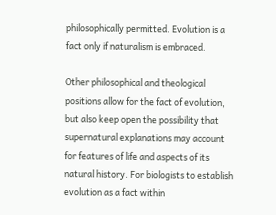philosophically permitted. Evolution is a fact only if naturalism is embraced.

Other philosophical and theological positions allow for the fact of evolution, but also keep open the possibility that supernatural explanations may account for features of life and aspects of its natural history. For biologists to establish evolution as a fact within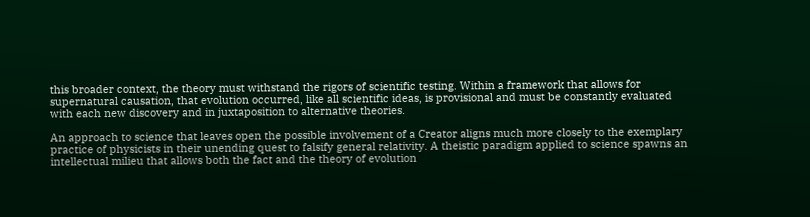this broader context, the theory must withstand the rigors of scientific testing. Within a framework that allows for supernatural causation, that evolution occurred, like all scientific ideas, is provisional and must be constantly evaluated with each new discovery and in juxtaposition to alternative theories.

An approach to science that leaves open the possible involvement of a Creator aligns much more closely to the exemplary practice of physicists in their unending quest to falsify general relativity. A theistic paradigm applied to science spawns an intellectual milieu that allows both the fact and the theory of evolution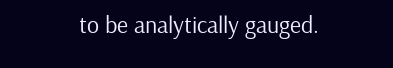to be analytically gauged.